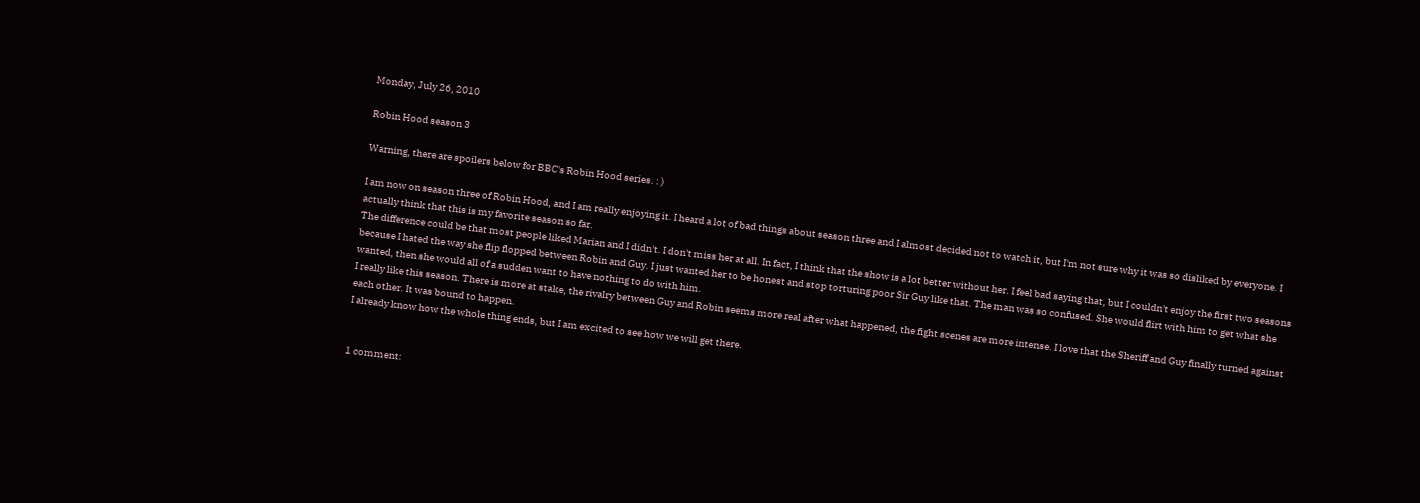Monday, July 26, 2010

Robin Hood season 3

Warning, there are spoilers below for BBC's Robin Hood series. : )

I am now on season three of Robin Hood, and I am really enjoying it. I heard a lot of bad things about season three and I almost decided not to watch it, but I'm not sure why it was so disliked by everyone. I actually think that this is my favorite season so far.
The difference could be that most people liked Marian and I didn't. I don't miss her at all. In fact, I think that the show is a lot better without her. I feel bad saying that, but I couldn't enjoy the first two seasons because I hated the way she flip flopped between Robin and Guy. I just wanted her to be honest and stop torturing poor Sir Guy like that. The man was so confused. She would flirt with him to get what she wanted, then she would all of a sudden want to have nothing to do with him.
I really like this season. There is more at stake, the rivalry between Guy and Robin seems more real after what happened, the fight scenes are more intense. I love that the Sheriff and Guy finally turned against each other. It was bound to happen.
I already know how the whole thing ends, but I am excited to see how we will get there.


1 comment: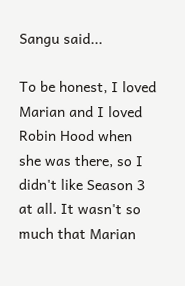Sangu said...

To be honest, I loved Marian and I loved Robin Hood when she was there, so I didn't like Season 3 at all. It wasn't so much that Marian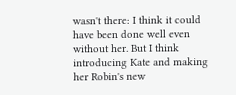wasn't there: I think it could have been done well even without her. But I think introducing Kate and making her Robin's new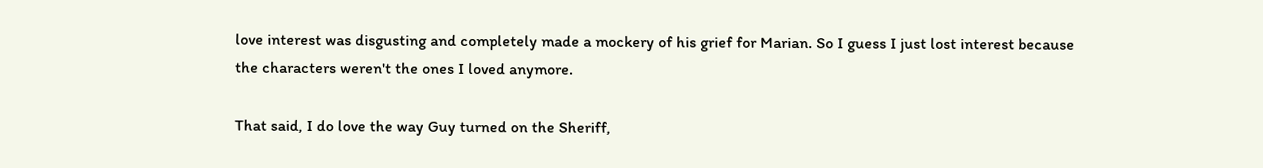love interest was disgusting and completely made a mockery of his grief for Marian. So I guess I just lost interest because the characters weren't the ones I loved anymore.

That said, I do love the way Guy turned on the Sheriff,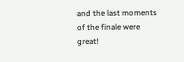and the last moments of the finale were great!